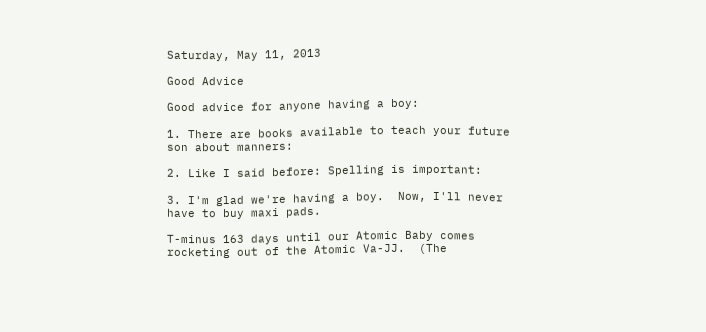Saturday, May 11, 2013

Good Advice

Good advice for anyone having a boy:

1. There are books available to teach your future son about manners:

2. Like I said before: Spelling is important:

3. I'm glad we're having a boy.  Now, I'll never have to buy maxi pads.

T-minus 163 days until our Atomic Baby comes rocketing out of the Atomic Va-JJ.  (The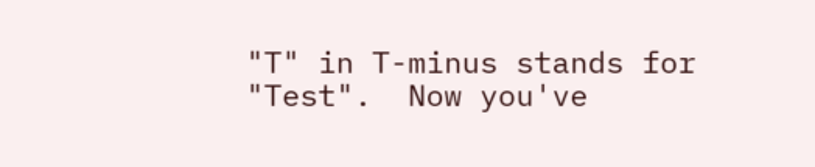"T" in T-minus stands for "Test".  Now you've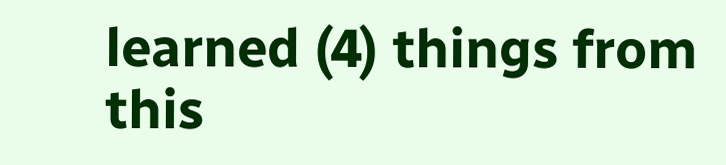learned (4) things from this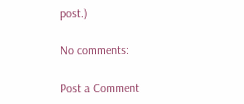post.)

No comments:

Post a Comment